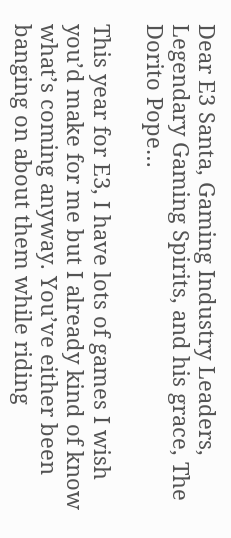Dear E3 Santa, Gaming Industry Leaders, Legendary Gaming Spirits, and his grace, The Dorito Pope…

This year for E3, I have lots of games I wish you’d make for me but I already kind of know what’s coming anyway. You’ve either been banging on about them while riding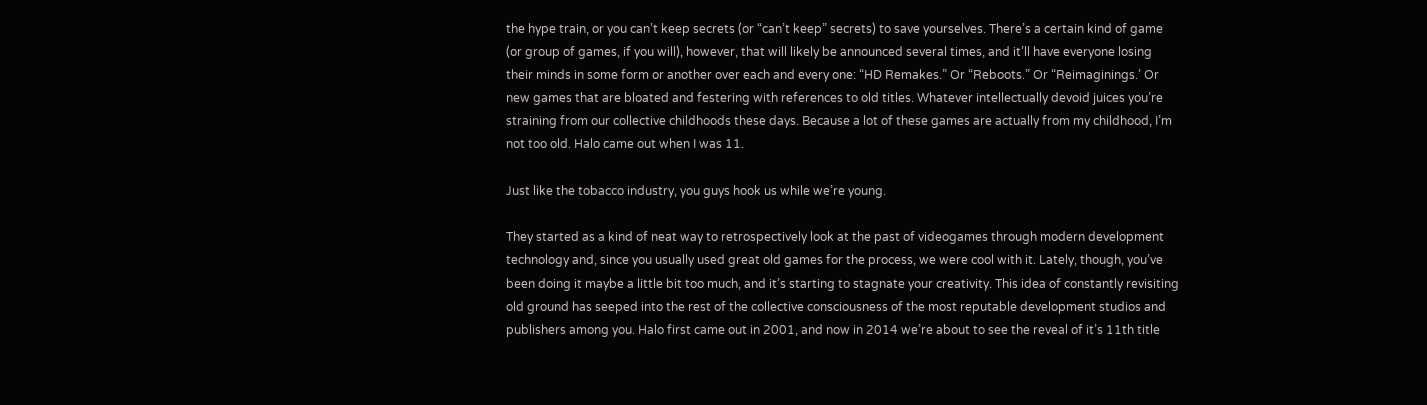the hype train, or you can’t keep secrets (or “can’t keep” secrets) to save yourselves. There’s a certain kind of game (or group of games, if you will), however, that will likely be announced several times, and it’ll have everyone losing their minds in some form or another over each and every one: “HD Remakes.” Or “Reboots.” Or “Reimaginings.’ Or new games that are bloated and festering with references to old titles. Whatever intellectually devoid juices you’re straining from our collective childhoods these days. Because a lot of these games are actually from my childhood, I’m not too old. Halo came out when I was 11.

Just like the tobacco industry, you guys hook us while we’re young.

They started as a kind of neat way to retrospectively look at the past of videogames through modern development technology and, since you usually used great old games for the process, we were cool with it. Lately, though, you’ve been doing it maybe a little bit too much, and it’s starting to stagnate your creativity. This idea of constantly revisiting old ground has seeped into the rest of the collective consciousness of the most reputable development studios and publishers among you. Halo first came out in 2001, and now in 2014 we’re about to see the reveal of it’s 11th title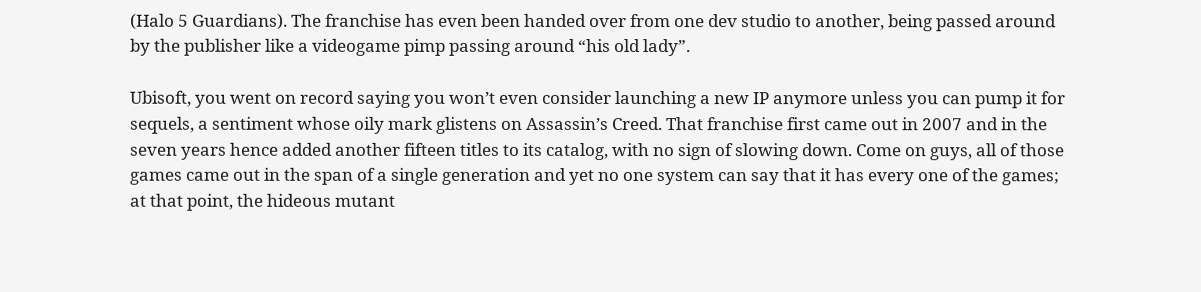(Halo 5 Guardians). The franchise has even been handed over from one dev studio to another, being passed around by the publisher like a videogame pimp passing around “his old lady”.

Ubisoft, you went on record saying you won’t even consider launching a new IP anymore unless you can pump it for sequels, a sentiment whose oily mark glistens on Assassin’s Creed. That franchise first came out in 2007 and in the seven years hence added another fifteen titles to its catalog, with no sign of slowing down. Come on guys, all of those games came out in the span of a single generation and yet no one system can say that it has every one of the games; at that point, the hideous mutant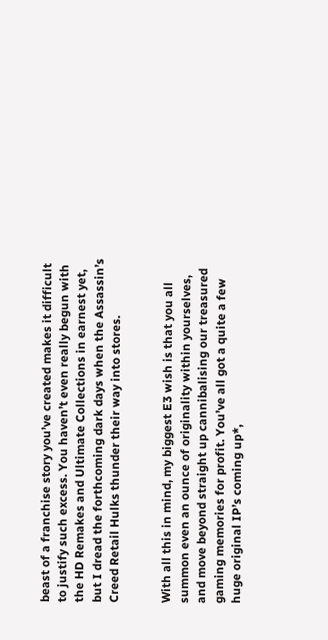beast of a franchise story you’ve created makes it difficult to justify such excess. You haven’t even really begun with the HD Remakes and Ultimate Collections in earnest yet, but I dread the forthcoming dark days when the Assassin’s Creed Retail Hulks thunder their way into stores.


With all this in mind, my biggest E3 wish is that you all summon even an ounce of originality within yourselves, and move beyond straight up cannibalising our treasured gaming memories for profit. You’ve all got a quite a few huge original IP’s coming up*,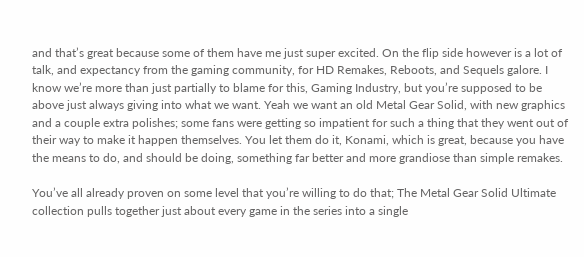and that’s great because some of them have me just super excited. On the flip side however is a lot of talk, and expectancy from the gaming community, for HD Remakes, Reboots, and Sequels galore. I know we’re more than just partially to blame for this, Gaming Industry, but you’re supposed to be above just always giving into what we want. Yeah we want an old Metal Gear Solid, with new graphics and a couple extra polishes; some fans were getting so impatient for such a thing that they went out of their way to make it happen themselves. You let them do it, Konami, which is great, because you have the means to do, and should be doing, something far better and more grandiose than simple remakes.

You’ve all already proven on some level that you’re willing to do that; The Metal Gear Solid Ultimate collection pulls together just about every game in the series into a single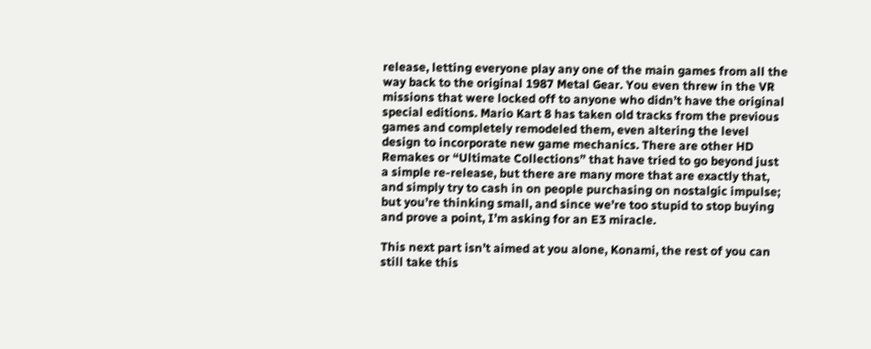release, letting everyone play any one of the main games from all the way back to the original 1987 Metal Gear. You even threw in the VR missions that were locked off to anyone who didn’t have the original special editions. Mario Kart 8 has taken old tracks from the previous games and completely remodeled them, even altering the level design to incorporate new game mechanics. There are other HD Remakes or “Ultimate Collections” that have tried to go beyond just a simple re-release, but there are many more that are exactly that, and simply try to cash in on people purchasing on nostalgic impulse; but you’re thinking small, and since we’re too stupid to stop buying and prove a point, I’m asking for an E3 miracle.

This next part isn’t aimed at you alone, Konami, the rest of you can still take this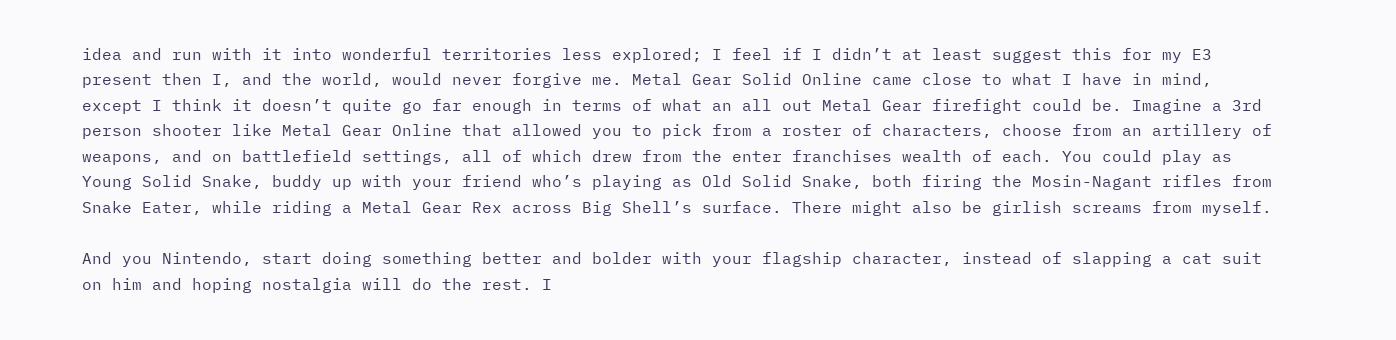idea and run with it into wonderful territories less explored; I feel if I didn’t at least suggest this for my E3 present then I, and the world, would never forgive me. Metal Gear Solid Online came close to what I have in mind, except I think it doesn’t quite go far enough in terms of what an all out Metal Gear firefight could be. Imagine a 3rd person shooter like Metal Gear Online that allowed you to pick from a roster of characters, choose from an artillery of weapons, and on battlefield settings, all of which drew from the enter franchises wealth of each. You could play as Young Solid Snake, buddy up with your friend who’s playing as Old Solid Snake, both firing the Mosin-Nagant rifles from Snake Eater, while riding a Metal Gear Rex across Big Shell’s surface. There might also be girlish screams from myself.

And you Nintendo, start doing something better and bolder with your flagship character, instead of slapping a cat suit on him and hoping nostalgia will do the rest. I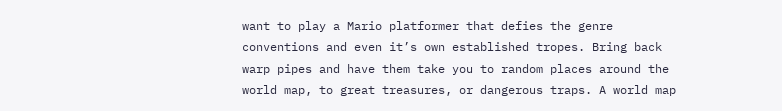want to play a Mario platformer that defies the genre conventions and even it’s own established tropes. Bring back warp pipes and have them take you to random places around the world map, to great treasures, or dangerous traps. A world map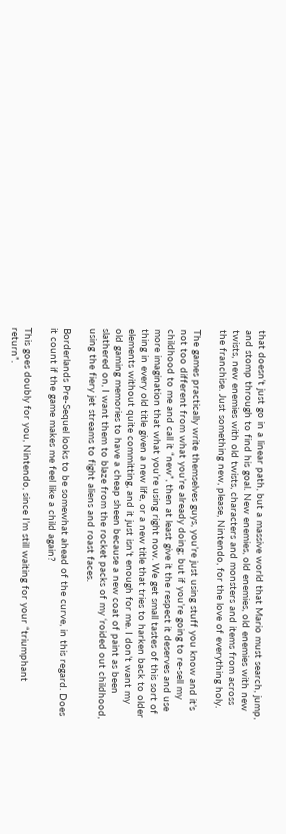that doesn’t just go in a linear path, but a massive world that Mario must search, jump, and stomp through to find his goal. New enemies, old enemies, old enemies with new twists, new enemies with old twists, characters and monsters and items from across the franchise. Just something new, please, Nintendo, for the love of everything holy.

The games practically write themselves guys, you’re just using stuff you know and it’s not too different from what you’re already doing; but if you’re going to re-sell my childhood to me and call it “new”, then at least give it the respect it deserves and use more imagination that what you’re using right now. We get small tastes of this sort of thing in every old title given a new life, or a new title that tries to harken back to older elements without quite committing, and it just isn’t enough for me. I don’t want my old gaming memories to have a cheap sheen because a new coat of paint as been slathered on, I want them to blaze from the rocket packs of my ‘roided out childhood, using the fiery jet streams to fight aliens and roast faces.

Borderlands Pre-Sequel looks to be somewhat ahead of the curve, in this regard. Does it count if the game makes me feel like a child again?

This goes doubly for you, Nintendo, since I’m still waiting for your “triumphant return”.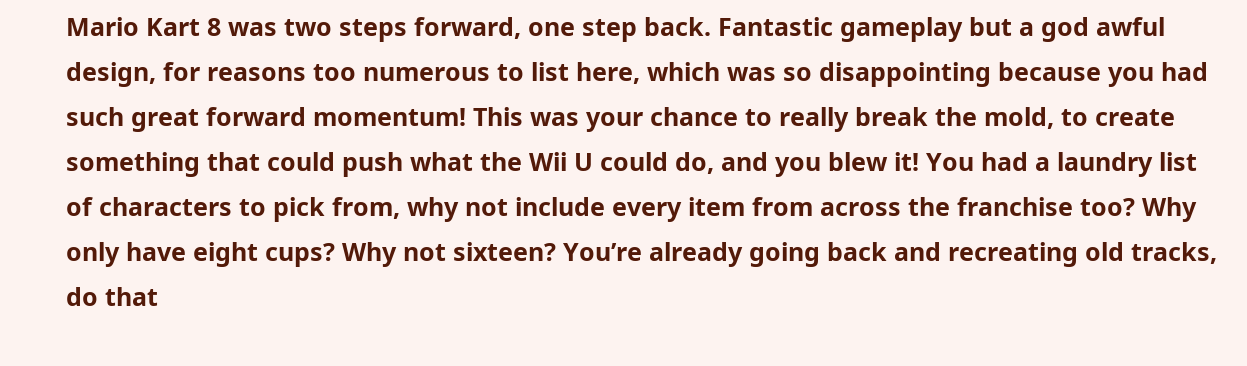Mario Kart 8 was two steps forward, one step back. Fantastic gameplay but a god awful design, for reasons too numerous to list here, which was so disappointing because you had such great forward momentum! This was your chance to really break the mold, to create something that could push what the Wii U could do, and you blew it! You had a laundry list of characters to pick from, why not include every item from across the franchise too? Why only have eight cups? Why not sixteen? You’re already going back and recreating old tracks, do that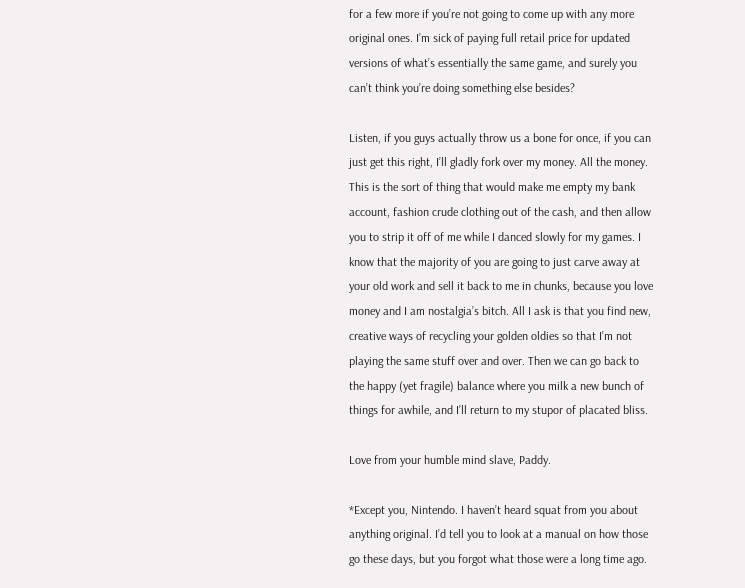for a few more if you’re not going to come up with any more original ones. I’m sick of paying full retail price for updated versions of what’s essentially the same game, and surely you can’t think you’re doing something else besides?

Listen, if you guys actually throw us a bone for once, if you can just get this right, I’ll gladly fork over my money. All the money. This is the sort of thing that would make me empty my bank account, fashion crude clothing out of the cash, and then allow you to strip it off of me while I danced slowly for my games. I know that the majority of you are going to just carve away at your old work and sell it back to me in chunks, because you love money and I am nostalgia’s bitch. All I ask is that you find new, creative ways of recycling your golden oldies so that I’m not playing the same stuff over and over. Then we can go back to the happy (yet fragile) balance where you milk a new bunch of things for awhile, and I’ll return to my stupor of placated bliss.

Love from your humble mind slave, Paddy.

*Except you, Nintendo. I haven’t heard squat from you about anything original. I’d tell you to look at a manual on how those go these days, but you forgot what those were a long time ago.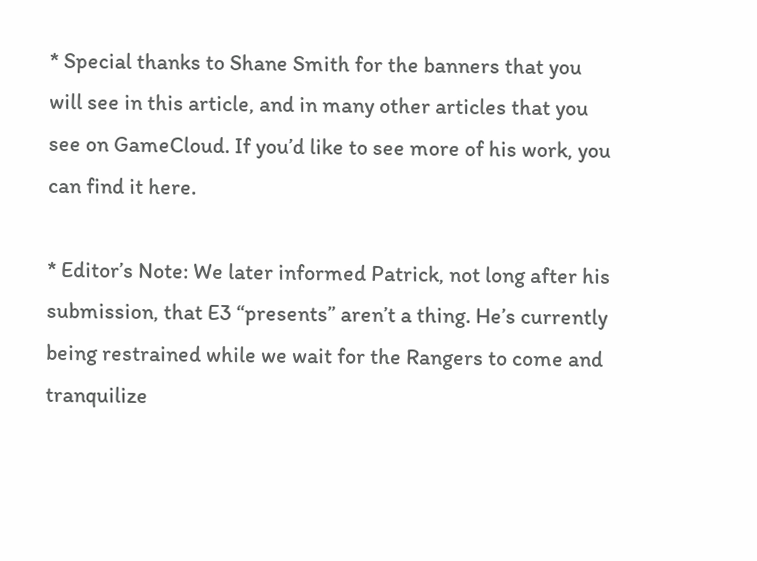* Special thanks to Shane Smith for the banners that you will see in this article, and in many other articles that you see on GameCloud. If you’d like to see more of his work, you can find it here.

* Editor’s Note: We later informed Patrick, not long after his submission, that E3 “presents” aren’t a thing. He’s currently being restrained while we wait for the Rangers to come and tranquilize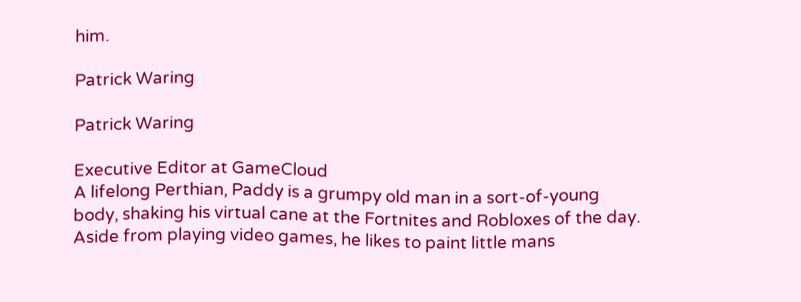him.

Patrick Waring

Patrick Waring

Executive Editor at GameCloud
A lifelong Perthian, Paddy is a grumpy old man in a sort-of-young body, shaking his virtual cane at the Fortnites and Robloxes of the day. Aside from playing video games, he likes to paint little mans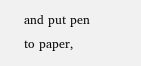and put pen to paper,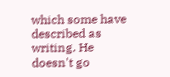which some have described as writing. He doesn't go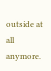outside at all anymore.